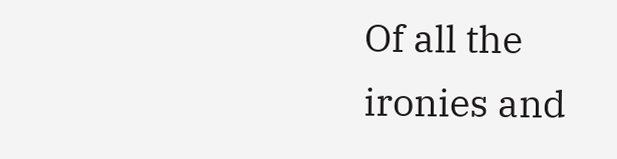Of all the ironies and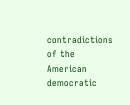contradictions of the American democratic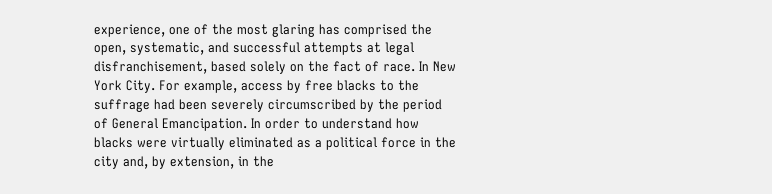experience, one of the most glaring has comprised the open, systematic, and successful attempts at legal disfranchisement, based solely on the fact of race. In New York City. For example, access by free blacks to the suffrage had been severely circumscribed by the period of General Emancipation. In order to understand how blacks were virtually eliminated as a political force in the city and, by extension, in the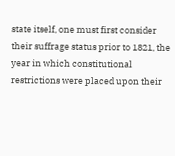state itself, one must first consider their suffrage status prior to 1821, the year in which constitutional restrictions were placed upon their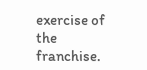exercise of the franchise.